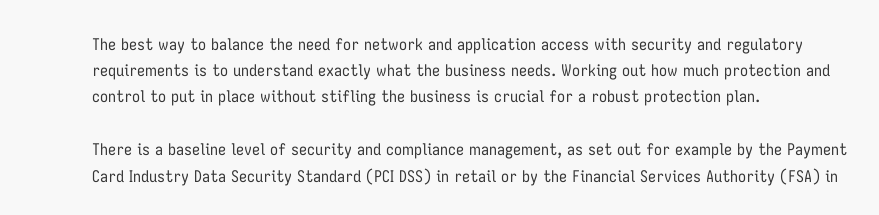The best way to balance the need for network and application access with security and regulatory requirements is to understand exactly what the business needs. Working out how much protection and control to put in place without stifling the business is crucial for a robust protection plan.

There is a baseline level of security and compliance management, as set out for example by the Payment Card Industry Data Security Standard (PCI DSS) in retail or by the Financial Services Authority (FSA) in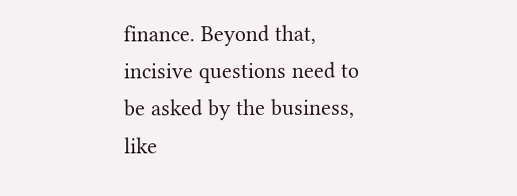finance. Beyond that, incisive questions need to be asked by the business, like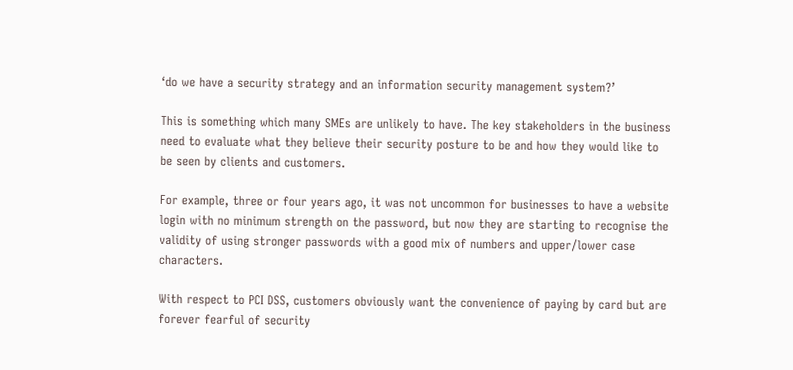‘do we have a security strategy and an information security management system?’

This is something which many SMEs are unlikely to have. The key stakeholders in the business need to evaluate what they believe their security posture to be and how they would like to be seen by clients and customers.

For example, three or four years ago, it was not uncommon for businesses to have a website login with no minimum strength on the password, but now they are starting to recognise the validity of using stronger passwords with a good mix of numbers and upper/lower case characters.

With respect to PCI DSS, customers obviously want the convenience of paying by card but are forever fearful of security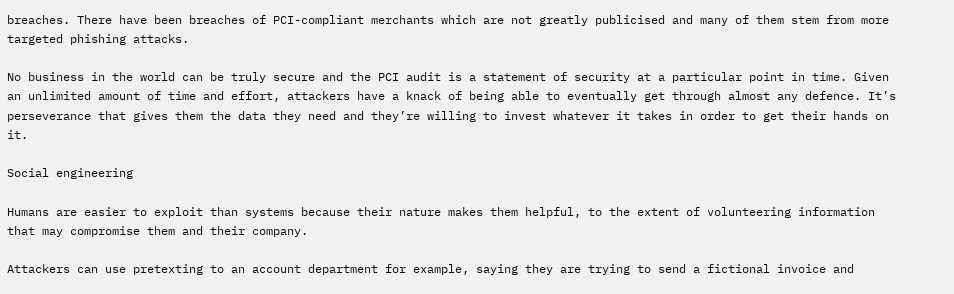breaches. There have been breaches of PCI-compliant merchants which are not greatly publicised and many of them stem from more targeted phishing attacks.

No business in the world can be truly secure and the PCI audit is a statement of security at a particular point in time. Given an unlimited amount of time and effort, attackers have a knack of being able to eventually get through almost any defence. It’s perseverance that gives them the data they need and they’re willing to invest whatever it takes in order to get their hands on it.

Social engineering

Humans are easier to exploit than systems because their nature makes them helpful, to the extent of volunteering information that may compromise them and their company.

Attackers can use pretexting to an account department for example, saying they are trying to send a fictional invoice and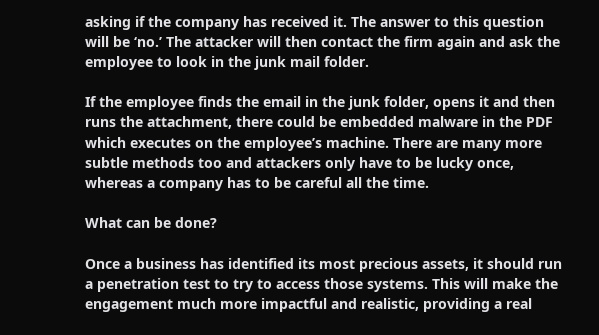asking if the company has received it. The answer to this question will be ‘no.’ The attacker will then contact the firm again and ask the employee to look in the junk mail folder.

If the employee finds the email in the junk folder, opens it and then runs the attachment, there could be embedded malware in the PDF which executes on the employee’s machine. There are many more subtle methods too and attackers only have to be lucky once, whereas a company has to be careful all the time.

What can be done?

Once a business has identified its most precious assets, it should run a penetration test to try to access those systems. This will make the engagement much more impactful and realistic, providing a real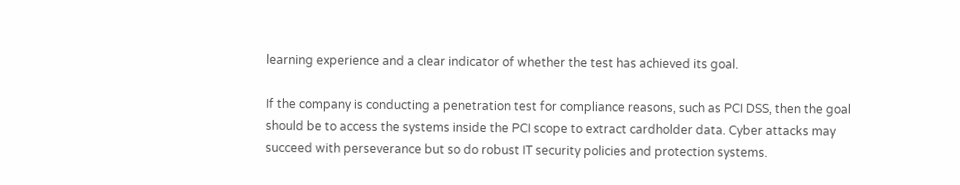learning experience and a clear indicator of whether the test has achieved its goal.

If the company is conducting a penetration test for compliance reasons, such as PCI DSS, then the goal should be to access the systems inside the PCI scope to extract cardholder data. Cyber attacks may succeed with perseverance but so do robust IT security policies and protection systems.